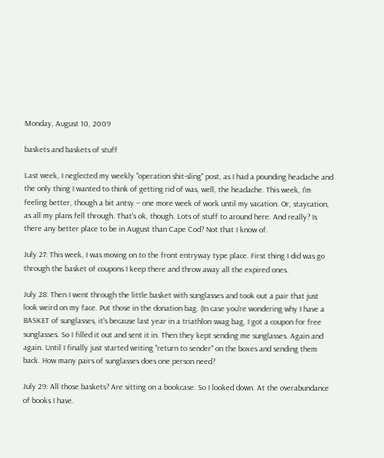Monday, August 10, 2009

baskets and baskets of stuff

Last week, I neglected my weekly "operation shit-sling" post, as I had a pounding headache and the only thing I wanted to think of getting rid of was, well, the headache. This week, I'm feeling better, though a bit antsy -- one more week of work until my vacation. Or, staycation, as all my plans fell through. That's ok, though. Lots of stuff to around here. And really? Is there any better place to be in August than Cape Cod? Not that I know of.

July 27: This week, I was moving on to the front entryway type place. First thing I did was go through the basket of coupons I keep there and throw away all the expired ones.

July 28: Then I went through the little basket with sunglasses and took out a pair that just look weird on my face. Put those in the donation bag. (In case you're wondering why I have a BASKET of sunglasses, it's because last year in a triathlon swag bag, I got a coupon for free sunglasses. So I filled it out and sent it in. Then they kept sending me sunglasses. Again and again. Until I finally just started writing "return to sender" on the boxes and sending them back. How many pairs of sunglasses does one person need?

July 29: All those baskets? Are sitting on a bookcase. So I looked down. At the overabundance of books I have.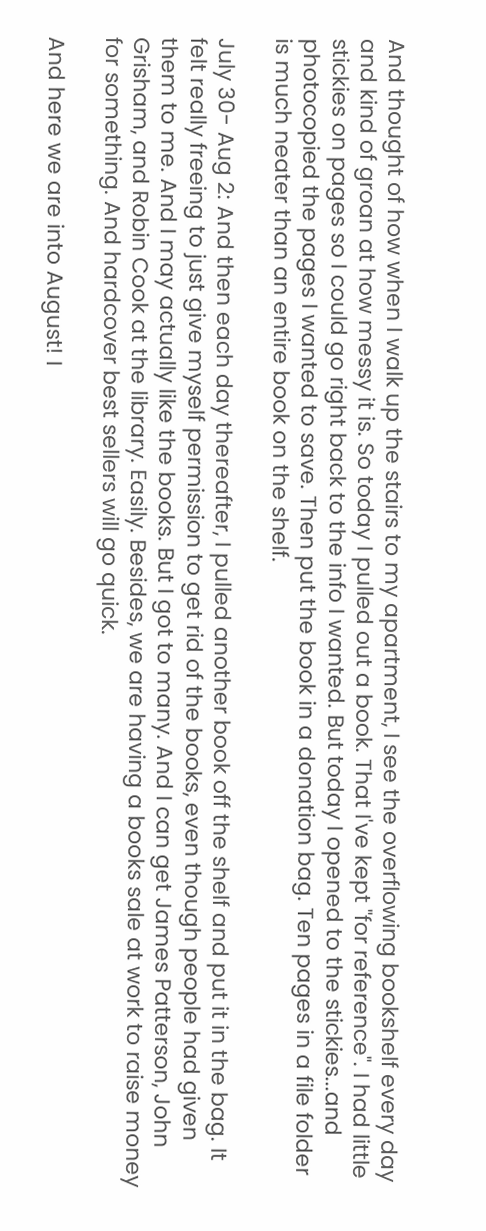And thought of how when I walk up the stairs to my apartment, I see the overflowing bookshelf every day and kind of groan at how messy it is. So today I pulled out a book. That I've kept "for reference". I had little stickies on pages so I could go right back to the info I wanted. But today I opened to the stickies...and photocopied the pages I wanted to save. Then put the book in a donation bag. Ten pages in a file folder is much neater than an entire book on the shelf.

July 30- Aug 2: And then each day thereafter, I pulled another book off the shelf and put it in the bag. It felt really freeing to just give myself permission to get rid of the books, even though people had given them to me. And I may actually like the books. But I got to many. And I can get James Patterson, John Grisham, and Robin Cook at the library. Easily. Besides, we are having a books sale at work to raise money for something. And hardcover best sellers will go quick.

And here we are into August! I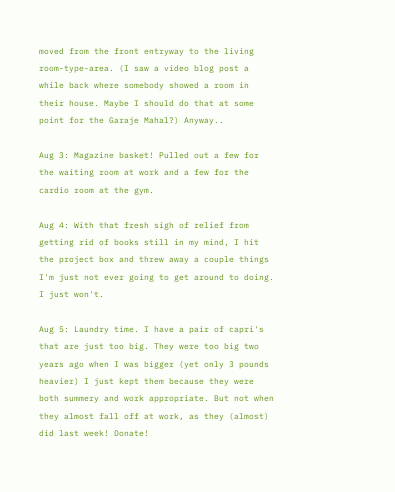moved from the front entryway to the living room-type-area. (I saw a video blog post a while back where somebody showed a room in their house. Maybe I should do that at some point for the Garaje Mahal?) Anyway..

Aug 3: Magazine basket! Pulled out a few for the waiting room at work and a few for the cardio room at the gym.

Aug 4: With that fresh sigh of relief from getting rid of books still in my mind, I hit the project box and threw away a couple things I'm just not ever going to get around to doing. I just won't.

Aug 5: Laundry time. I have a pair of capri's that are just too big. They were too big two years ago when I was bigger (yet only 3 pounds heavier) I just kept them because they were both summery and work appropriate. But not when they almost fall off at work, as they (almost) did last week! Donate!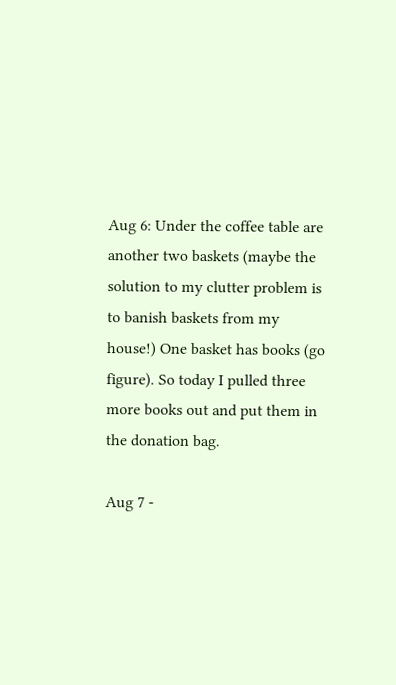Aug 6: Under the coffee table are another two baskets (maybe the solution to my clutter problem is to banish baskets from my house!) One basket has books (go figure). So today I pulled three more books out and put them in the donation bag.

Aug 7 -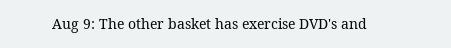Aug 9: The other basket has exercise DVD's and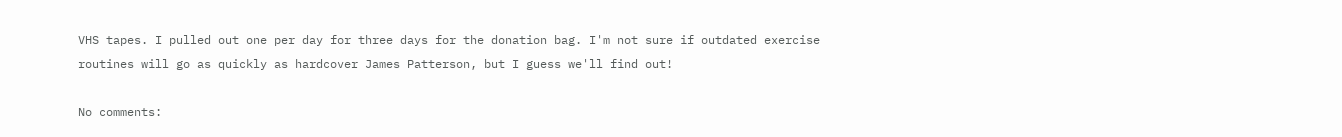VHS tapes. I pulled out one per day for three days for the donation bag. I'm not sure if outdated exercise routines will go as quickly as hardcover James Patterson, but I guess we'll find out!

No comments: